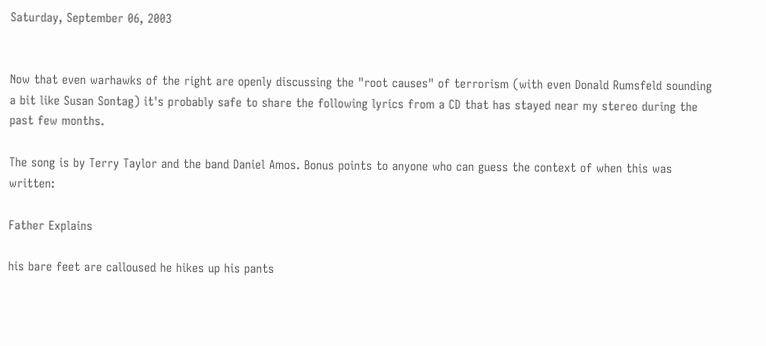Saturday, September 06, 2003


Now that even warhawks of the right are openly discussing the "root causes" of terrorism (with even Donald Rumsfeld sounding a bit like Susan Sontag) it's probably safe to share the following lyrics from a CD that has stayed near my stereo during the past few months.

The song is by Terry Taylor and the band Daniel Amos. Bonus points to anyone who can guess the context of when this was written:

Father Explains

his bare feet are calloused he hikes up his pants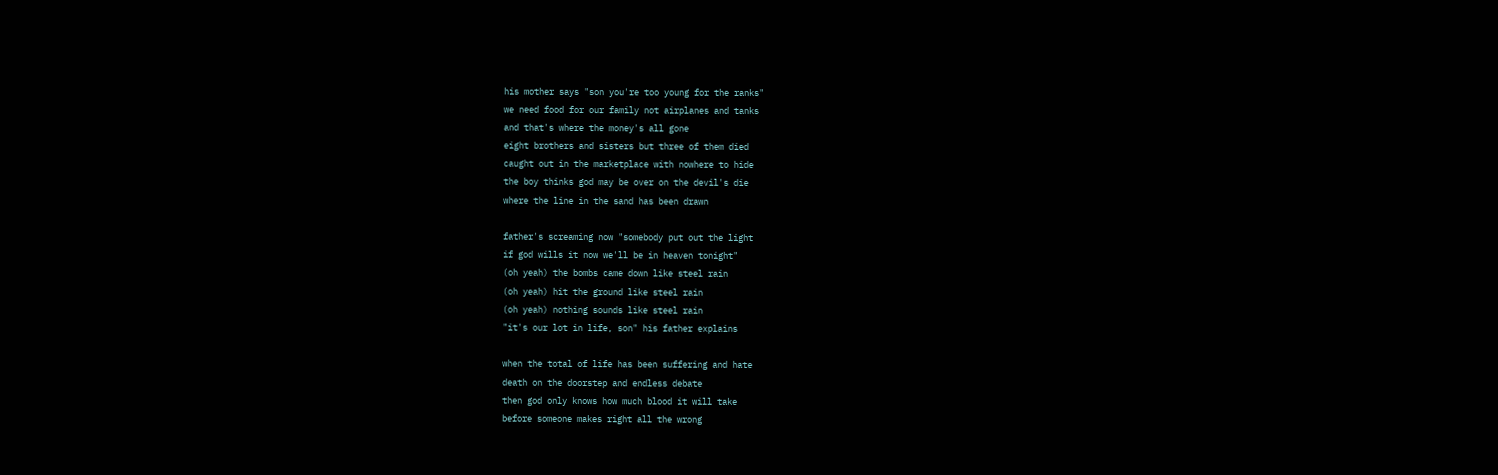his mother says "son you're too young for the ranks"
we need food for our family not airplanes and tanks
and that's where the money's all gone
eight brothers and sisters but three of them died
caught out in the marketplace with nowhere to hide
the boy thinks god may be over on the devil's die
where the line in the sand has been drawn

father's screaming now "somebody put out the light
if god wills it now we'll be in heaven tonight"
(oh yeah) the bombs came down like steel rain
(oh yeah) hit the ground like steel rain
(oh yeah) nothing sounds like steel rain
"it's our lot in life, son" his father explains

when the total of life has been suffering and hate
death on the doorstep and endless debate
then god only knows how much blood it will take
before someone makes right all the wrong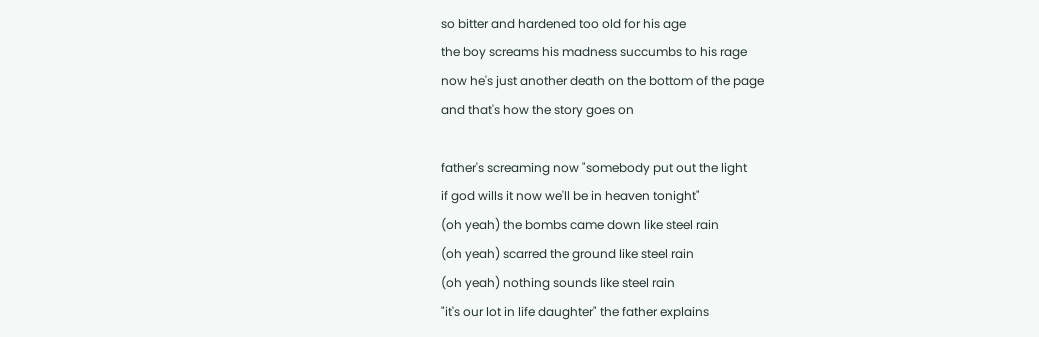so bitter and hardened too old for his age
the boy screams his madness succumbs to his rage
now he's just another death on the bottom of the page
and that's how the story goes on

father's screaming now "somebody put out the light
if god wills it now we'll be in heaven tonight"
(oh yeah) the bombs came down like steel rain
(oh yeah) scarred the ground like steel rain
(oh yeah) nothing sounds like steel rain
"it's our lot in life daughter" the father explains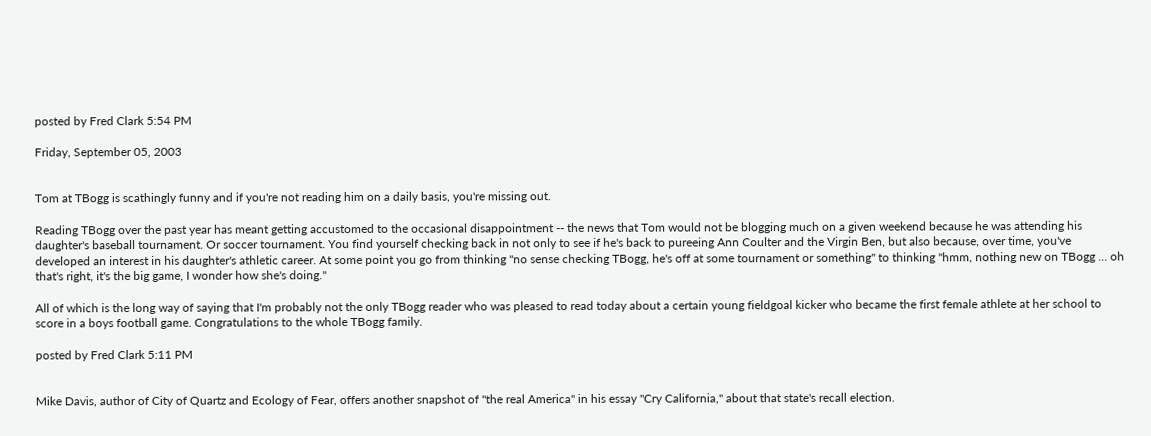posted by Fred Clark 5:54 PM

Friday, September 05, 2003


Tom at TBogg is scathingly funny and if you're not reading him on a daily basis, you're missing out.

Reading TBogg over the past year has meant getting accustomed to the occasional disappointment -- the news that Tom would not be blogging much on a given weekend because he was attending his daughter's baseball tournament. Or soccer tournament. You find yourself checking back in not only to see if he's back to pureeing Ann Coulter and the Virgin Ben, but also because, over time, you've developed an interest in his daughter's athletic career. At some point you go from thinking "no sense checking TBogg, he's off at some tournament or something" to thinking "hmm, nothing new on TBogg ... oh that's right, it's the big game, I wonder how she's doing."

All of which is the long way of saying that I'm probably not the only TBogg reader who was pleased to read today about a certain young fieldgoal kicker who became the first female athlete at her school to score in a boys football game. Congratulations to the whole TBogg family.

posted by Fred Clark 5:11 PM


Mike Davis, author of City of Quartz and Ecology of Fear, offers another snapshot of "the real America" in his essay "Cry California," about that state's recall election.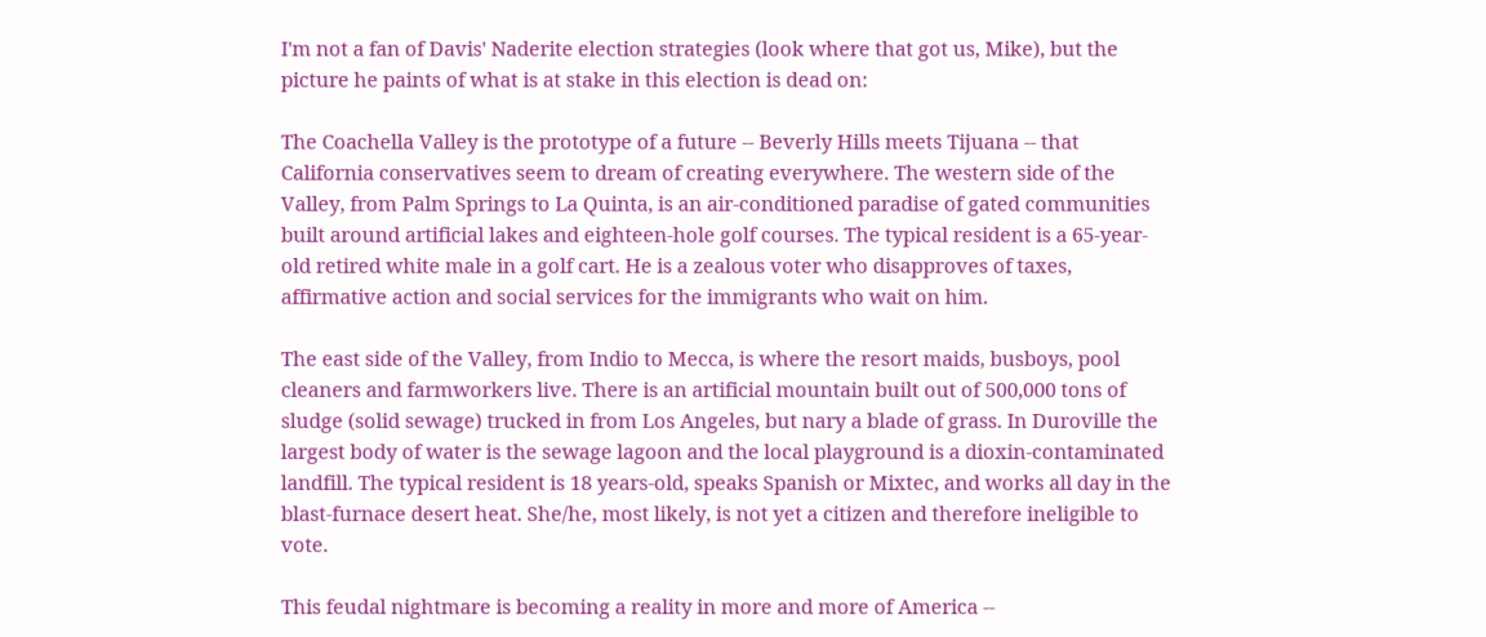I'm not a fan of Davis' Naderite election strategies (look where that got us, Mike), but the picture he paints of what is at stake in this election is dead on:

The Coachella Valley is the prototype of a future -- Beverly Hills meets Tijuana -- that California conservatives seem to dream of creating everywhere. The western side of the Valley, from Palm Springs to La Quinta, is an air-conditioned paradise of gated communities built around artificial lakes and eighteen-hole golf courses. The typical resident is a 65-year-old retired white male in a golf cart. He is a zealous voter who disapproves of taxes, affirmative action and social services for the immigrants who wait on him.

The east side of the Valley, from Indio to Mecca, is where the resort maids, busboys, pool cleaners and farmworkers live. There is an artificial mountain built out of 500,000 tons of sludge (solid sewage) trucked in from Los Angeles, but nary a blade of grass. In Duroville the largest body of water is the sewage lagoon and the local playground is a dioxin-contaminated landfill. The typical resident is 18 years-old, speaks Spanish or Mixtec, and works all day in the blast-furnace desert heat. She/he, most likely, is not yet a citizen and therefore ineligible to vote.

This feudal nightmare is becoming a reality in more and more of America --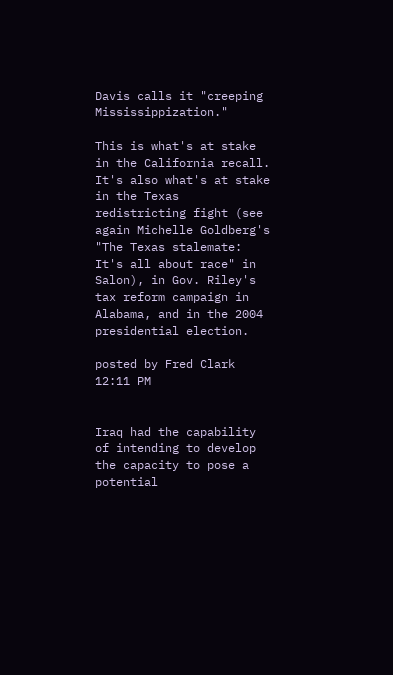Davis calls it "creeping Mississippization."

This is what's at stake in the California recall. It's also what's at stake in the Texas redistricting fight (see again Michelle Goldberg's "The Texas stalemate: It's all about race" in Salon), in Gov. Riley's tax reform campaign in Alabama, and in the 2004 presidential election.

posted by Fred Clark 12:11 PM


Iraq had the capability of intending to develop the capacity to pose a potential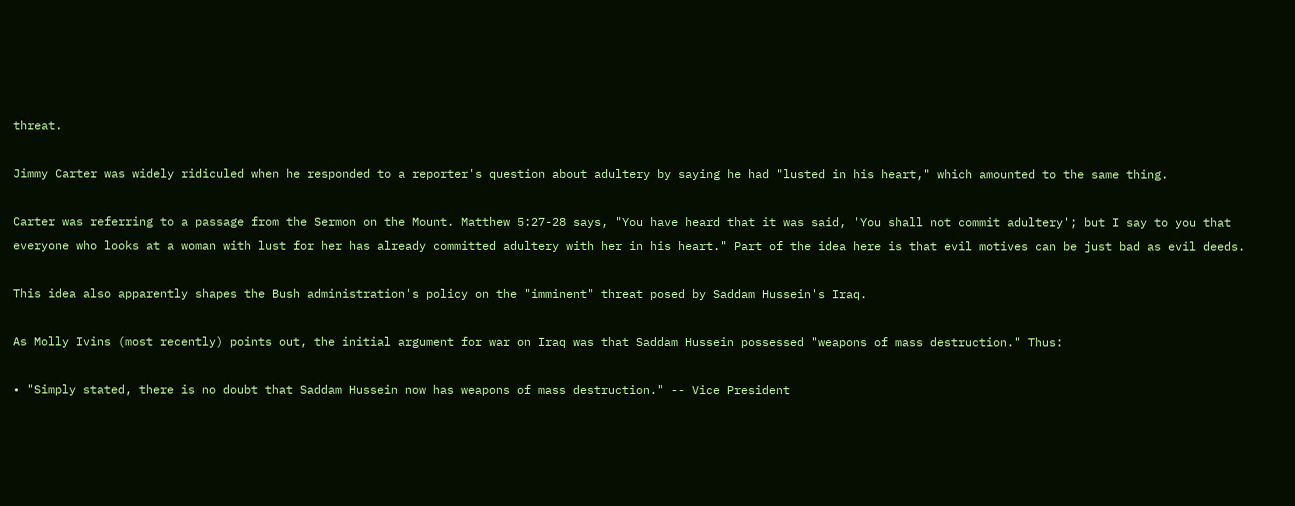threat.

Jimmy Carter was widely ridiculed when he responded to a reporter's question about adultery by saying he had "lusted in his heart," which amounted to the same thing.

Carter was referring to a passage from the Sermon on the Mount. Matthew 5:27-28 says, "You have heard that it was said, 'You shall not commit adultery'; but I say to you that everyone who looks at a woman with lust for her has already committed adultery with her in his heart." Part of the idea here is that evil motives can be just bad as evil deeds.

This idea also apparently shapes the Bush administration's policy on the "imminent" threat posed by Saddam Hussein's Iraq.

As Molly Ivins (most recently) points out, the initial argument for war on Iraq was that Saddam Hussein possessed "weapons of mass destruction." Thus:

• "Simply stated, there is no doubt that Saddam Hussein now has weapons of mass destruction." -- Vice President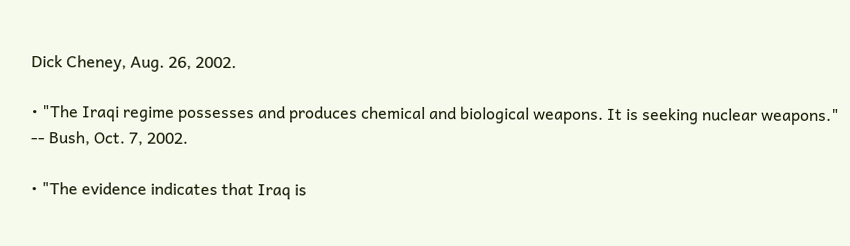Dick Cheney, Aug. 26, 2002.

• "The Iraqi regime possesses and produces chemical and biological weapons. It is seeking nuclear weapons." -- Bush, Oct. 7, 2002.

• "The evidence indicates that Iraq is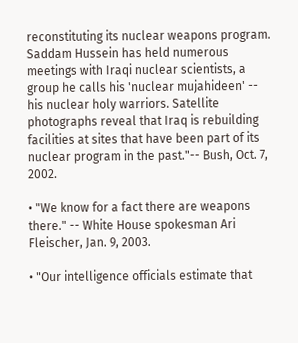reconstituting its nuclear weapons program. Saddam Hussein has held numerous meetings with Iraqi nuclear scientists, a group he calls his 'nuclear mujahideen' -- his nuclear holy warriors. Satellite photographs reveal that Iraq is rebuilding facilities at sites that have been part of its nuclear program in the past."-- Bush, Oct. 7, 2002.

• "We know for a fact there are weapons there." -- White House spokesman Ari Fleischer, Jan. 9, 2003.

• "Our intelligence officials estimate that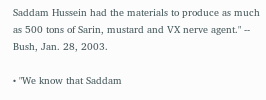Saddam Hussein had the materials to produce as much as 500 tons of Sarin, mustard and VX nerve agent." -- Bush, Jan. 28, 2003.

• "We know that Saddam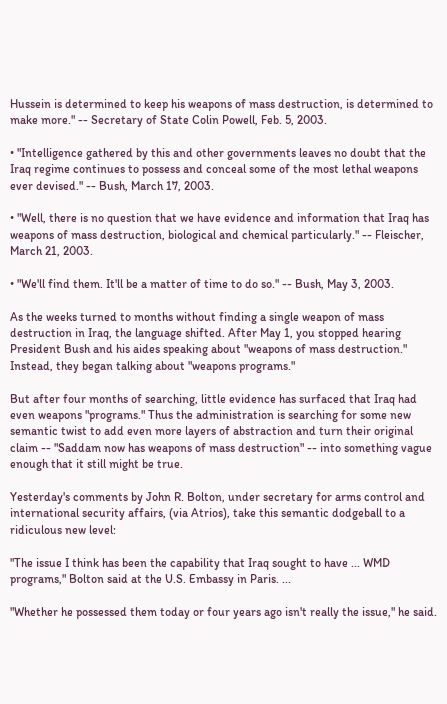Hussein is determined to keep his weapons of mass destruction, is determined to make more." -- Secretary of State Colin Powell, Feb. 5, 2003.

• "Intelligence gathered by this and other governments leaves no doubt that the Iraq regime continues to possess and conceal some of the most lethal weapons ever devised." -- Bush, March 17, 2003.

• "Well, there is no question that we have evidence and information that Iraq has weapons of mass destruction, biological and chemical particularly." -- Fleischer, March 21, 2003.

• "We'll find them. It'll be a matter of time to do so." -- Bush, May 3, 2003.

As the weeks turned to months without finding a single weapon of mass destruction in Iraq, the language shifted. After May 1, you stopped hearing President Bush and his aides speaking about "weapons of mass destruction." Instead, they began talking about "weapons programs."

But after four months of searching, little evidence has surfaced that Iraq had even weapons "programs." Thus the administration is searching for some new semantic twist to add even more layers of abstraction and turn their original claim -- "Saddam now has weapons of mass destruction" -- into something vague enough that it still might be true.

Yesterday's comments by John R. Bolton, under secretary for arms control and international security affairs, (via Atrios), take this semantic dodgeball to a ridiculous new level:

"The issue I think has been the capability that Iraq sought to have ... WMD programs," Bolton said at the U.S. Embassy in Paris. ...

"Whether he possessed them today or four years ago isn't really the issue," he said.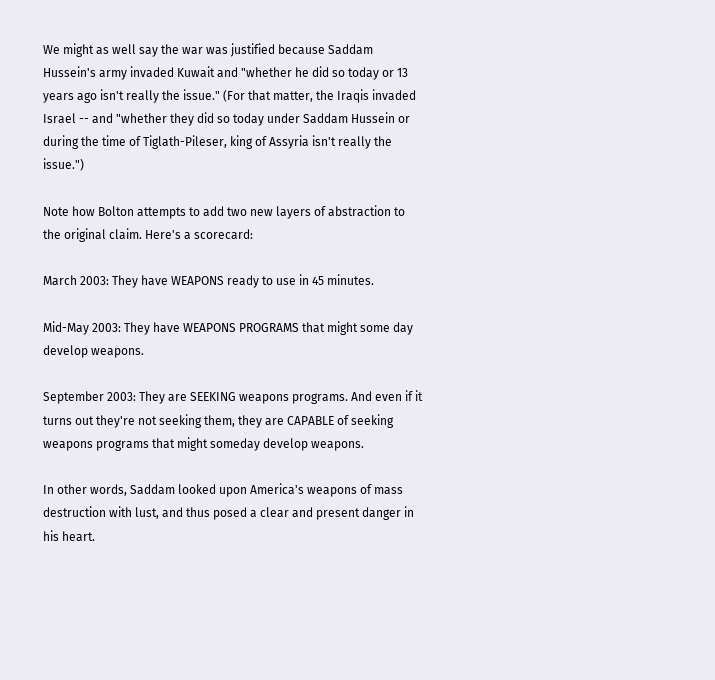We might as well say the war was justified because Saddam Hussein's army invaded Kuwait and "whether he did so today or 13 years ago isn't really the issue." (For that matter, the Iraqis invaded Israel -- and "whether they did so today under Saddam Hussein or during the time of Tiglath-Pileser, king of Assyria isn't really the issue.")

Note how Bolton attempts to add two new layers of abstraction to the original claim. Here's a scorecard:

March 2003: They have WEAPONS ready to use in 45 minutes.

Mid-May 2003: They have WEAPONS PROGRAMS that might some day develop weapons.

September 2003: They are SEEKING weapons programs. And even if it turns out they're not seeking them, they are CAPABLE of seeking weapons programs that might someday develop weapons.

In other words, Saddam looked upon America's weapons of mass destruction with lust, and thus posed a clear and present danger in his heart.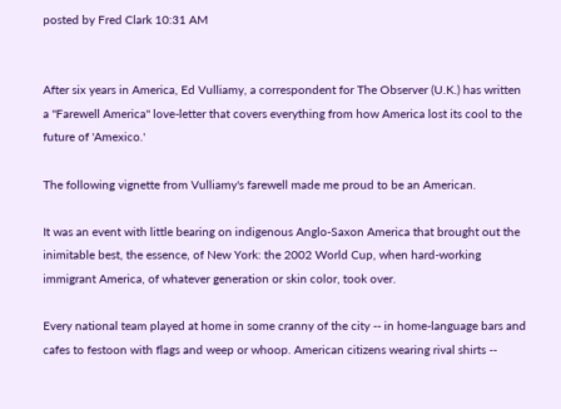posted by Fred Clark 10:31 AM


After six years in America, Ed Vulliamy, a correspondent for The Observer (U.K.) has written a "Farewell America" love-letter that covers everything from how America lost its cool to the future of 'Amexico.'

The following vignette from Vulliamy's farewell made me proud to be an American.

It was an event with little bearing on indigenous Anglo-Saxon America that brought out the inimitable best, the essence, of New York: the 2002 World Cup, when hard-working immigrant America, of whatever generation or skin color, took over.

Every national team played at home in some cranny of the city -- in home-language bars and cafes to festoon with flags and weep or whoop. American citizens wearing rival shirts --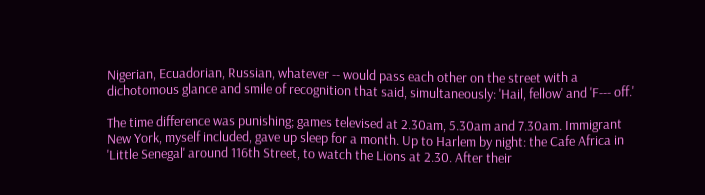Nigerian, Ecuadorian, Russian, whatever -- would pass each other on the street with a dichotomous glance and smile of recognition that said, simultaneously: 'Hail, fellow' and 'F--- off.'

The time difference was punishing; games televised at 2.30am, 5.30am and 7.30am. Immigrant New York, myself included, gave up sleep for a month. Up to Harlem by night: the Cafe Africa in 'Little Senegal' around 116th Street, to watch the Lions at 2.30. After their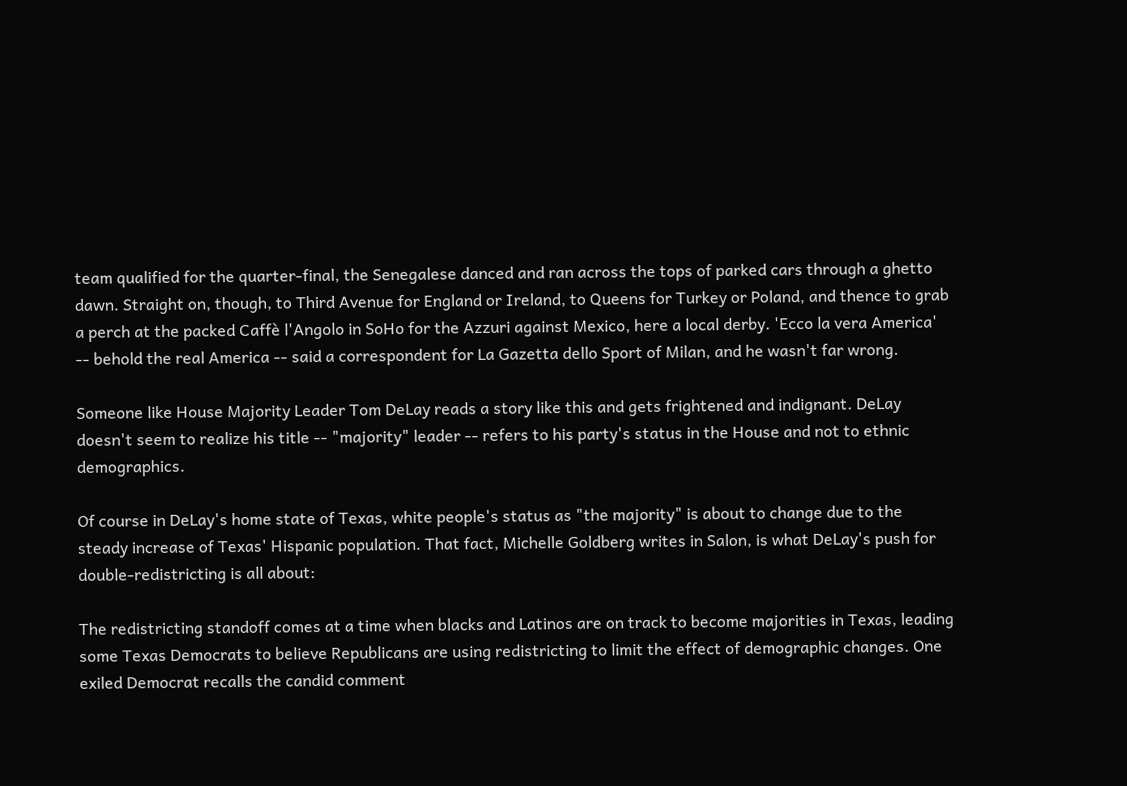team qualified for the quarter-final, the Senegalese danced and ran across the tops of parked cars through a ghetto dawn. Straight on, though, to Third Avenue for England or Ireland, to Queens for Turkey or Poland, and thence to grab a perch at the packed Caffè l'Angolo in SoHo for the Azzuri against Mexico, here a local derby. 'Ecco la vera America' -- behold the real America -- said a correspondent for La Gazetta dello Sport of Milan, and he wasn't far wrong.

Someone like House Majority Leader Tom DeLay reads a story like this and gets frightened and indignant. DeLay doesn't seem to realize his title -- "majority" leader -- refers to his party's status in the House and not to ethnic demographics.

Of course in DeLay's home state of Texas, white people's status as "the majority" is about to change due to the steady increase of Texas' Hispanic population. That fact, Michelle Goldberg writes in Salon, is what DeLay's push for double-redistricting is all about:

The redistricting standoff comes at a time when blacks and Latinos are on track to become majorities in Texas, leading some Texas Democrats to believe Republicans are using redistricting to limit the effect of demographic changes. One exiled Democrat recalls the candid comment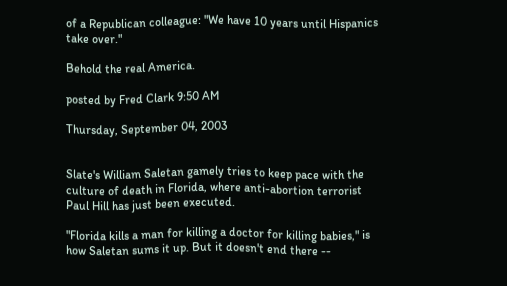of a Republican colleague: "We have 10 years until Hispanics take over."

Behold the real America.

posted by Fred Clark 9:50 AM

Thursday, September 04, 2003


Slate's William Saletan gamely tries to keep pace with the culture of death in Florida, where anti-abortion terrorist Paul Hill has just been executed.

"Florida kills a man for killing a doctor for killing babies," is how Saletan sums it up. But it doesn't end there --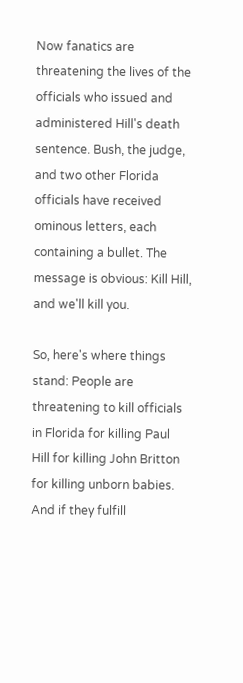Now fanatics are threatening the lives of the officials who issued and administered Hill's death sentence. Bush, the judge, and two other Florida officials have received ominous letters, each containing a bullet. The message is obvious: Kill Hill, and we'll kill you.

So, here's where things stand: People are threatening to kill officials in Florida for killing Paul Hill for killing John Britton for killing unborn babies. And if they fulfill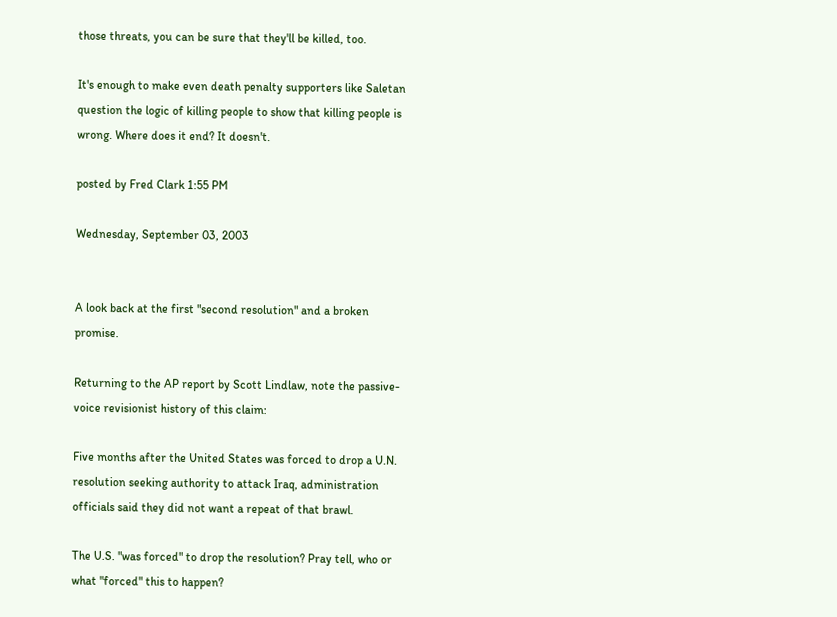those threats, you can be sure that they'll be killed, too.

It's enough to make even death penalty supporters like Saletan question the logic of killing people to show that killing people is wrong. Where does it end? It doesn't.

posted by Fred Clark 1:55 PM

Wednesday, September 03, 2003


A look back at the first "second resolution" and a broken promise.

Returning to the AP report by Scott Lindlaw, note the passive-voice revisionist history of this claim:

Five months after the United States was forced to drop a U.N. resolution seeking authority to attack Iraq, administration officials said they did not want a repeat of that brawl.

The U.S. "was forced" to drop the resolution? Pray tell, who or what "forced" this to happen?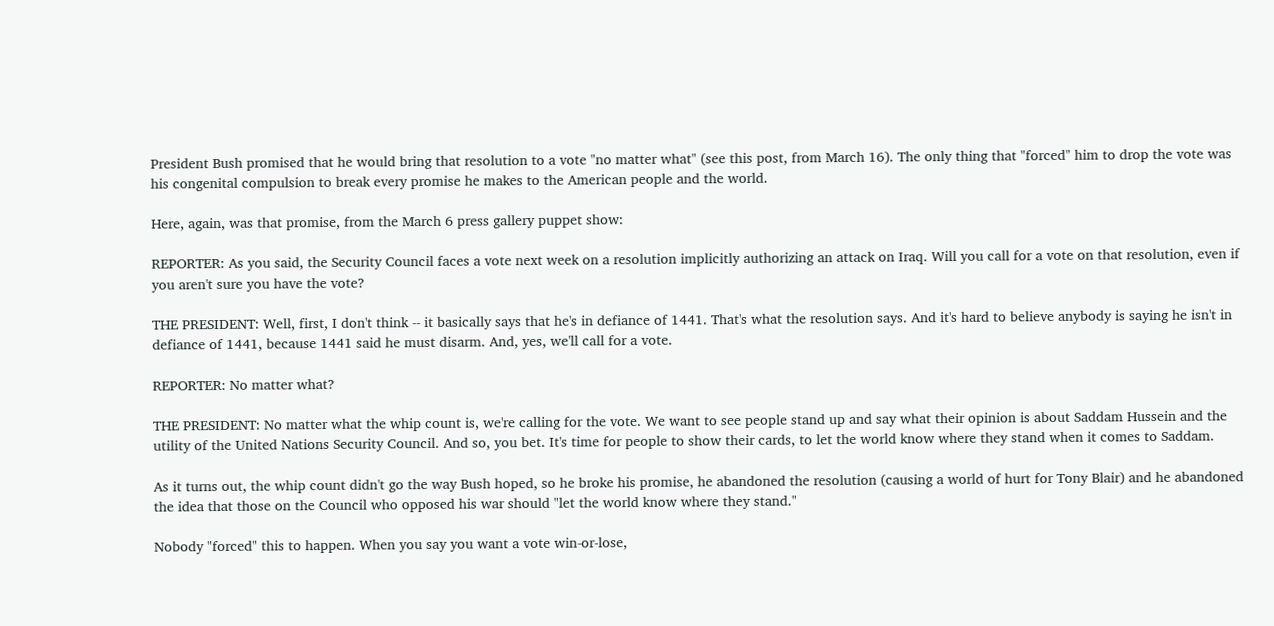President Bush promised that he would bring that resolution to a vote "no matter what" (see this post, from March 16). The only thing that "forced" him to drop the vote was his congenital compulsion to break every promise he makes to the American people and the world.

Here, again, was that promise, from the March 6 press gallery puppet show:

REPORTER: As you said, the Security Council faces a vote next week on a resolution implicitly authorizing an attack on Iraq. Will you call for a vote on that resolution, even if you aren't sure you have the vote?

THE PRESIDENT: Well, first, I don't think -- it basically says that he's in defiance of 1441. That's what the resolution says. And it's hard to believe anybody is saying he isn't in defiance of 1441, because 1441 said he must disarm. And, yes, we'll call for a vote.

REPORTER: No matter what?

THE PRESIDENT: No matter what the whip count is, we're calling for the vote. We want to see people stand up and say what their opinion is about Saddam Hussein and the utility of the United Nations Security Council. And so, you bet. It's time for people to show their cards, to let the world know where they stand when it comes to Saddam.

As it turns out, the whip count didn't go the way Bush hoped, so he broke his promise, he abandoned the resolution (causing a world of hurt for Tony Blair) and he abandoned the idea that those on the Council who opposed his war should "let the world know where they stand."

Nobody "forced" this to happen. When you say you want a vote win-or-lose,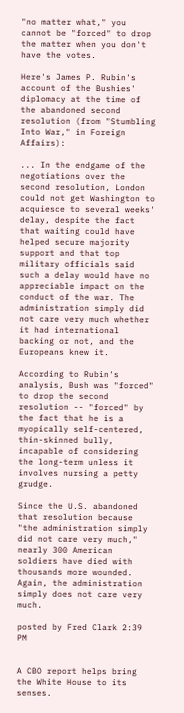"no matter what," you cannot be "forced" to drop the matter when you don't have the votes.

Here's James P. Rubin's account of the Bushies' diplomacy at the time of the abandoned second resolution (from "Stumbling Into War," in Foreign Affairs):

... In the endgame of the negotiations over the second resolution, London could not get Washington to acquiesce to several weeks' delay, despite the fact that waiting could have helped secure majority support and that top military officials said such a delay would have no appreciable impact on the conduct of the war. The administration simply did not care very much whether it had international backing or not, and the Europeans knew it.

According to Rubin's analysis, Bush was "forced" to drop the second resolution -- "forced" by the fact that he is a myopically self-centered, thin-skinned bully, incapable of considering the long-term unless it involves nursing a petty grudge.

Since the U.S. abandoned that resolution because "the administration simply did not care very much," nearly 300 American soldiers have died with thousands more wounded. Again, the administration simply does not care very much.

posted by Fred Clark 2:39 PM


A CBO report helps bring the White House to its senses.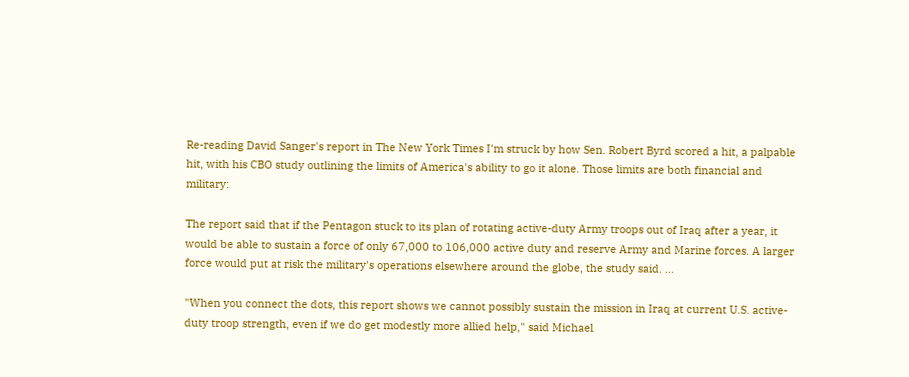Re-reading David Sanger's report in The New York Times I'm struck by how Sen. Robert Byrd scored a hit, a palpable hit, with his CBO study outlining the limits of America's ability to go it alone. Those limits are both financial and military:

The report said that if the Pentagon stuck to its plan of rotating active-duty Army troops out of Iraq after a year, it would be able to sustain a force of only 67,000 to 106,000 active duty and reserve Army and Marine forces. A larger force would put at risk the military's operations elsewhere around the globe, the study said. ...

"When you connect the dots, this report shows we cannot possibly sustain the mission in Iraq at current U.S. active-duty troop strength, even if we do get modestly more allied help," said Michael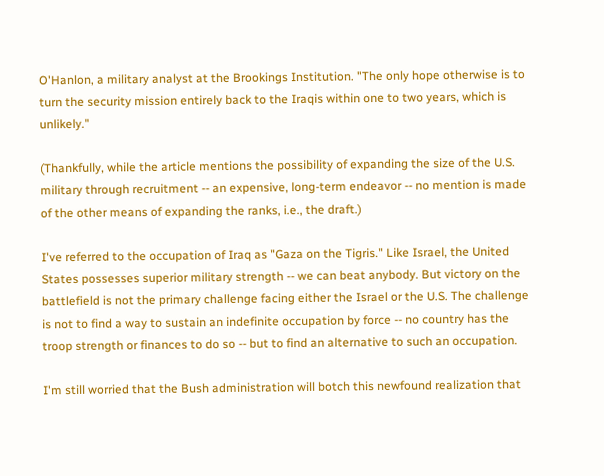O'Hanlon, a military analyst at the Brookings Institution. "The only hope otherwise is to turn the security mission entirely back to the Iraqis within one to two years, which is unlikely."

(Thankfully, while the article mentions the possibility of expanding the size of the U.S. military through recruitment -- an expensive, long-term endeavor -- no mention is made of the other means of expanding the ranks, i.e., the draft.)

I've referred to the occupation of Iraq as "Gaza on the Tigris." Like Israel, the United States possesses superior military strength -- we can beat anybody. But victory on the battlefield is not the primary challenge facing either the Israel or the U.S. The challenge is not to find a way to sustain an indefinite occupation by force -- no country has the troop strength or finances to do so -- but to find an alternative to such an occupation.

I'm still worried that the Bush administration will botch this newfound realization that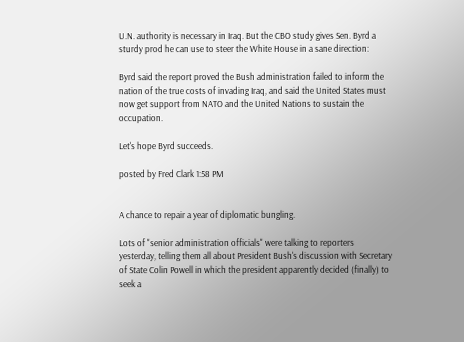U.N. authority is necessary in Iraq. But the CBO study gives Sen. Byrd a sturdy prod he can use to steer the White House in a sane direction:

Byrd said the report proved the Bush administration failed to inform the nation of the true costs of invading Iraq, and said the United States must now get support from NATO and the United Nations to sustain the occupation.

Let's hope Byrd succeeds.

posted by Fred Clark 1:58 PM


A chance to repair a year of diplomatic bungling.

Lots of "senior administration officials" were talking to reporters yesterday, telling them all about President Bush's discussion with Secretary of State Colin Powell in which the president apparently decided (finally) to seek a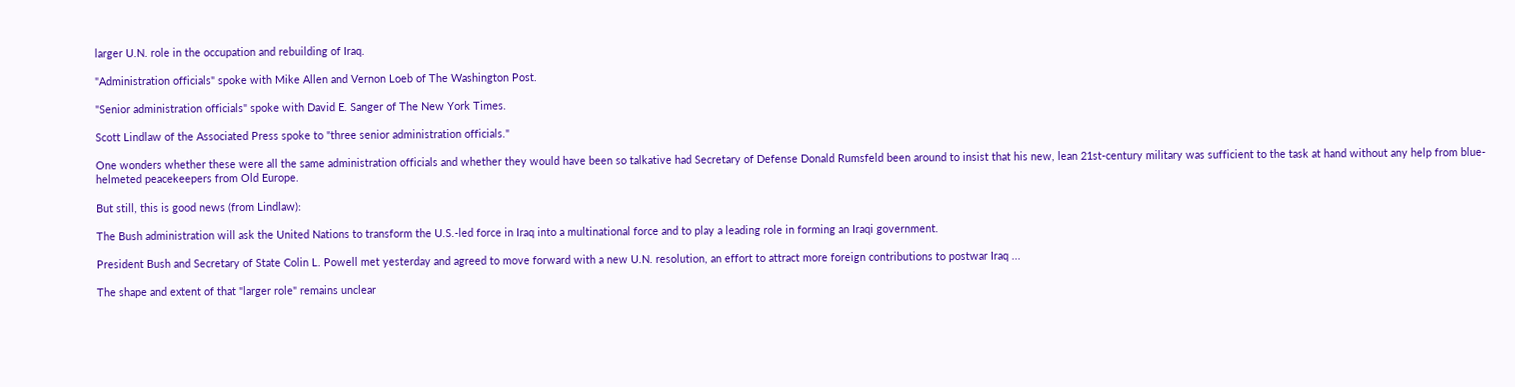larger U.N. role in the occupation and rebuilding of Iraq.

"Administration officials" spoke with Mike Allen and Vernon Loeb of The Washington Post.

"Senior administration officials" spoke with David E. Sanger of The New York Times.

Scott Lindlaw of the Associated Press spoke to "three senior administration officials."

One wonders whether these were all the same administration officials and whether they would have been so talkative had Secretary of Defense Donald Rumsfeld been around to insist that his new, lean 21st-century military was sufficient to the task at hand without any help from blue-helmeted peacekeepers from Old Europe.

But still, this is good news (from Lindlaw):

The Bush administration will ask the United Nations to transform the U.S.-led force in Iraq into a multinational force and to play a leading role in forming an Iraqi government.

President Bush and Secretary of State Colin L. Powell met yesterday and agreed to move forward with a new U.N. resolution, an effort to attract more foreign contributions to postwar Iraq ...

The shape and extent of that "larger role" remains unclear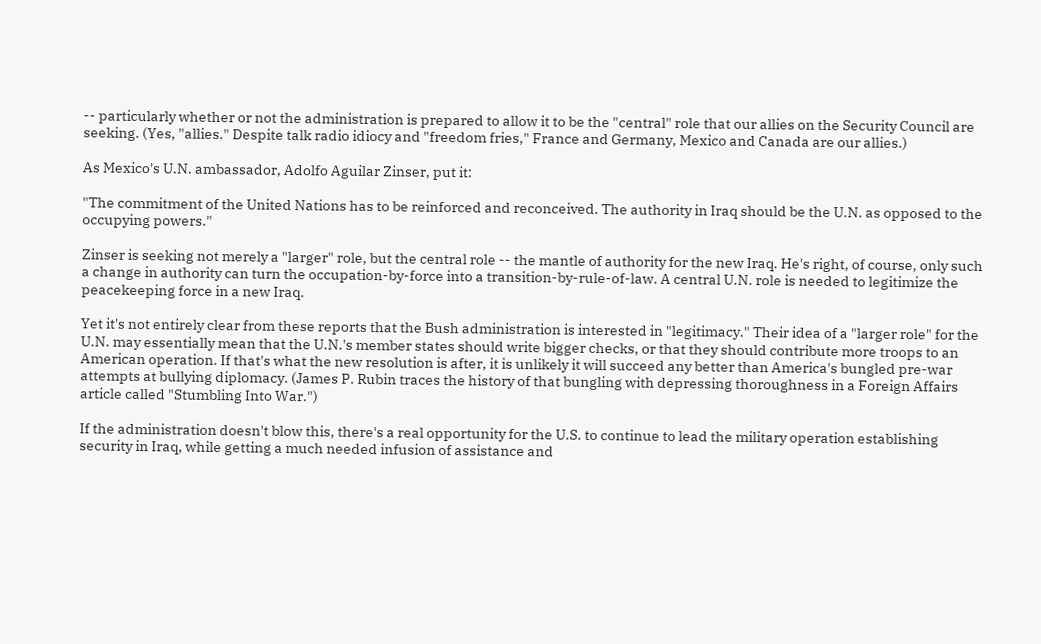-- particularly whether or not the administration is prepared to allow it to be the "central" role that our allies on the Security Council are seeking. (Yes, "allies." Despite talk radio idiocy and "freedom fries," France and Germany, Mexico and Canada are our allies.)

As Mexico's U.N. ambassador, Adolfo Aguilar Zinser, put it:

"The commitment of the United Nations has to be reinforced and reconceived. The authority in Iraq should be the U.N. as opposed to the occupying powers."

Zinser is seeking not merely a "larger" role, but the central role -- the mantle of authority for the new Iraq. He's right, of course, only such a change in authority can turn the occupation-by-force into a transition-by-rule-of-law. A central U.N. role is needed to legitimize the peacekeeping force in a new Iraq.

Yet it's not entirely clear from these reports that the Bush administration is interested in "legitimacy." Their idea of a "larger role" for the U.N. may essentially mean that the U.N.'s member states should write bigger checks, or that they should contribute more troops to an American operation. If that's what the new resolution is after, it is unlikely it will succeed any better than America's bungled pre-war attempts at bullying diplomacy. (James P. Rubin traces the history of that bungling with depressing thoroughness in a Foreign Affairs article called "Stumbling Into War.")

If the administration doesn't blow this, there's a real opportunity for the U.S. to continue to lead the military operation establishing security in Iraq, while getting a much needed infusion of assistance and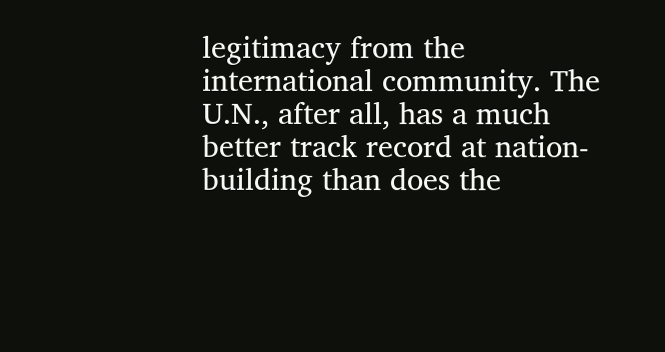legitimacy from the international community. The U.N., after all, has a much better track record at nation-building than does the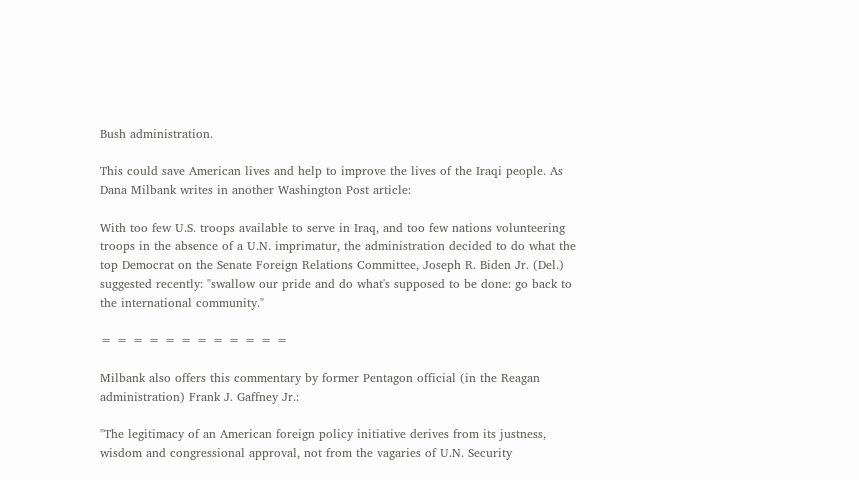Bush administration.

This could save American lives and help to improve the lives of the Iraqi people. As Dana Milbank writes in another Washington Post article:

With too few U.S. troops available to serve in Iraq, and too few nations volunteering troops in the absence of a U.N. imprimatur, the administration decided to do what the top Democrat on the Senate Foreign Relations Committee, Joseph R. Biden Jr. (Del.) suggested recently: "swallow our pride and do what's supposed to be done: go back to the international community."

= = = = = = = = = = = =

Milbank also offers this commentary by former Pentagon official (in the Reagan administration) Frank J. Gaffney Jr.:

"The legitimacy of an American foreign policy initiative derives from its justness, wisdom and congressional approval, not from the vagaries of U.N. Security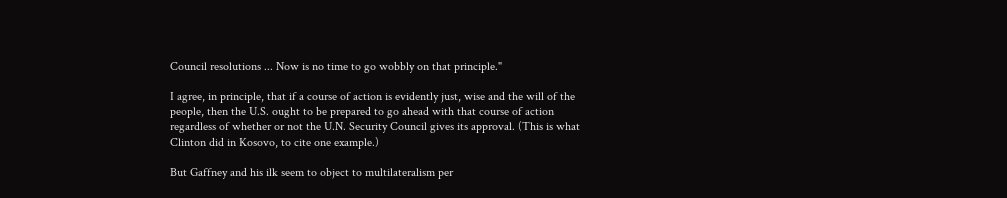Council resolutions ... Now is no time to go wobbly on that principle."

I agree, in principle, that if a course of action is evidently just, wise and the will of the people, then the U.S. ought to be prepared to go ahead with that course of action regardless of whether or not the U.N. Security Council gives its approval. (This is what Clinton did in Kosovo, to cite one example.)

But Gaffney and his ilk seem to object to multilateralism per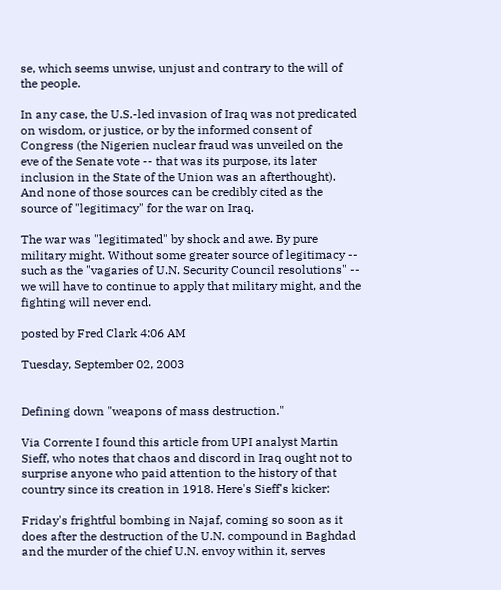se, which seems unwise, unjust and contrary to the will of the people.

In any case, the U.S.-led invasion of Iraq was not predicated on wisdom, or justice, or by the informed consent of Congress (the Nigerien nuclear fraud was unveiled on the eve of the Senate vote -- that was its purpose, its later inclusion in the State of the Union was an afterthought). And none of those sources can be credibly cited as the source of "legitimacy" for the war on Iraq.

The war was "legitimated" by shock and awe. By pure military might. Without some greater source of legitimacy -- such as the "vagaries of U.N. Security Council resolutions" -- we will have to continue to apply that military might, and the fighting will never end.

posted by Fred Clark 4:06 AM

Tuesday, September 02, 2003


Defining down "weapons of mass destruction."

Via Corrente I found this article from UPI analyst Martin Sieff, who notes that chaos and discord in Iraq ought not to surprise anyone who paid attention to the history of that country since its creation in 1918. Here's Sieff's kicker:

Friday's frightful bombing in Najaf, coming so soon as it does after the destruction of the U.N. compound in Baghdad and the murder of the chief U.N. envoy within it, serves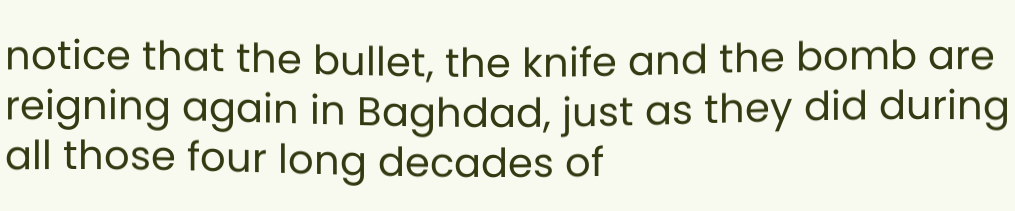notice that the bullet, the knife and the bomb are reigning again in Baghdad, just as they did during all those four long decades of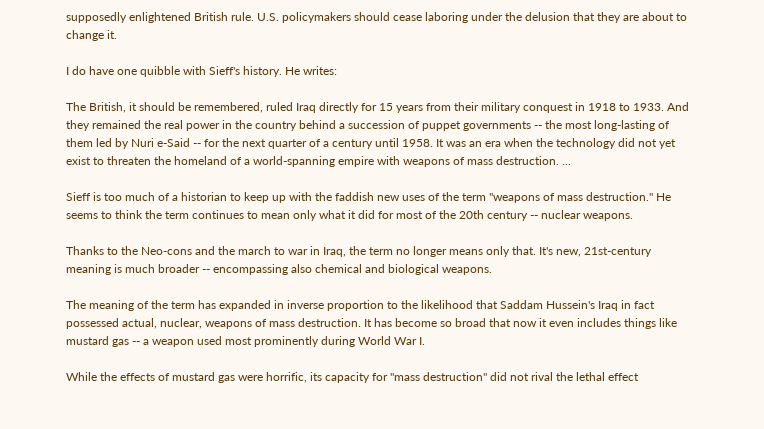supposedly enlightened British rule. U.S. policymakers should cease laboring under the delusion that they are about to change it.

I do have one quibble with Sieff's history. He writes:

The British, it should be remembered, ruled Iraq directly for 15 years from their military conquest in 1918 to 1933. And they remained the real power in the country behind a succession of puppet governments -- the most long-lasting of them led by Nuri e-Said -- for the next quarter of a century until 1958. It was an era when the technology did not yet exist to threaten the homeland of a world-spanning empire with weapons of mass destruction. ...

Sieff is too much of a historian to keep up with the faddish new uses of the term "weapons of mass destruction." He seems to think the term continues to mean only what it did for most of the 20th century -- nuclear weapons.

Thanks to the Neo-cons and the march to war in Iraq, the term no longer means only that. It's new, 21st-century meaning is much broader -- encompassing also chemical and biological weapons.

The meaning of the term has expanded in inverse proportion to the likelihood that Saddam Hussein's Iraq in fact possessed actual, nuclear, weapons of mass destruction. It has become so broad that now it even includes things like mustard gas -- a weapon used most prominently during World War I.

While the effects of mustard gas were horrific, its capacity for "mass destruction" did not rival the lethal effect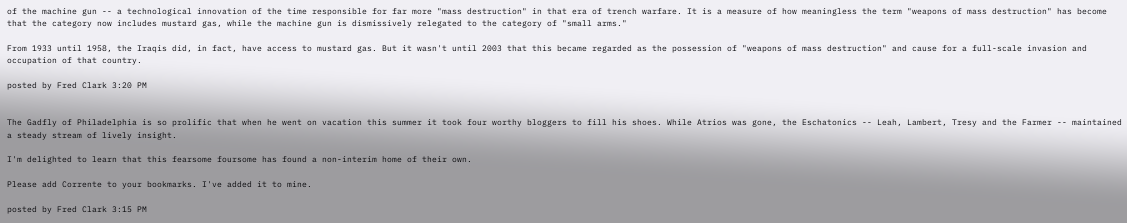of the machine gun -- a technological innovation of the time responsible for far more "mass destruction" in that era of trench warfare. It is a measure of how meaningless the term "weapons of mass destruction" has become that the category now includes mustard gas, while the machine gun is dismissively relegated to the category of "small arms."

From 1933 until 1958, the Iraqis did, in fact, have access to mustard gas. But it wasn't until 2003 that this became regarded as the possession of "weapons of mass destruction" and cause for a full-scale invasion and occupation of that country.

posted by Fred Clark 3:20 PM


The Gadfly of Philadelphia is so prolific that when he went on vacation this summer it took four worthy bloggers to fill his shoes. While Atrios was gone, the Eschatonics -- Leah, Lambert, Tresy and the Farmer -- maintained a steady stream of lively insight.

I'm delighted to learn that this fearsome foursome has found a non-interim home of their own.

Please add Corrente to your bookmarks. I've added it to mine.

posted by Fred Clark 3:15 PM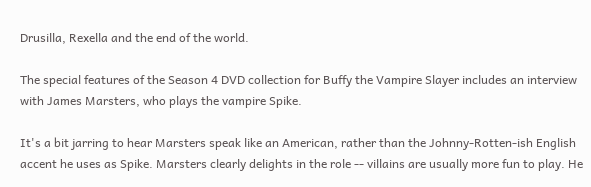Drusilla, Rexella and the end of the world.

The special features of the Season 4 DVD collection for Buffy the Vampire Slayer includes an interview with James Marsters, who plays the vampire Spike.

It's a bit jarring to hear Marsters speak like an American, rather than the Johnny-Rotten-ish English accent he uses as Spike. Marsters clearly delights in the role -- villains are usually more fun to play. He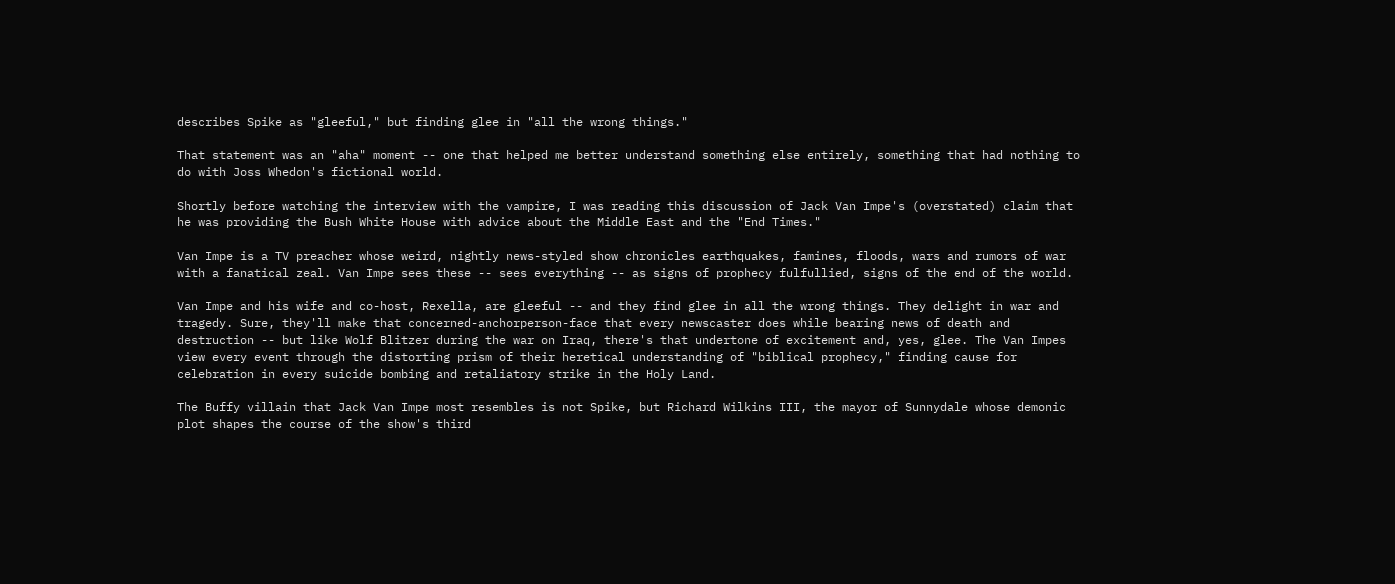describes Spike as "gleeful," but finding glee in "all the wrong things."

That statement was an "aha" moment -- one that helped me better understand something else entirely, something that had nothing to do with Joss Whedon's fictional world.

Shortly before watching the interview with the vampire, I was reading this discussion of Jack Van Impe's (overstated) claim that he was providing the Bush White House with advice about the Middle East and the "End Times."

Van Impe is a TV preacher whose weird, nightly news-styled show chronicles earthquakes, famines, floods, wars and rumors of war with a fanatical zeal. Van Impe sees these -- sees everything -- as signs of prophecy fulfullied, signs of the end of the world.

Van Impe and his wife and co-host, Rexella, are gleeful -- and they find glee in all the wrong things. They delight in war and tragedy. Sure, they'll make that concerned-anchorperson-face that every newscaster does while bearing news of death and destruction -- but like Wolf Blitzer during the war on Iraq, there's that undertone of excitement and, yes, glee. The Van Impes view every event through the distorting prism of their heretical understanding of "biblical prophecy," finding cause for celebration in every suicide bombing and retaliatory strike in the Holy Land.

The Buffy villain that Jack Van Impe most resembles is not Spike, but Richard Wilkins III, the mayor of Sunnydale whose demonic plot shapes the course of the show's third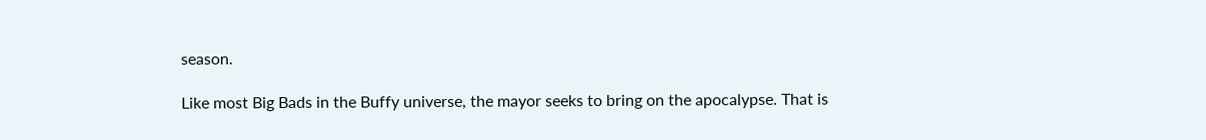season.

Like most Big Bads in the Buffy universe, the mayor seeks to bring on the apocalypse. That is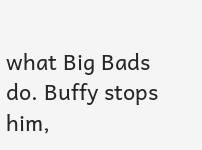what Big Bads do. Buffy stops him,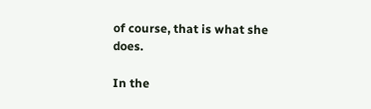of course, that is what she does.

In the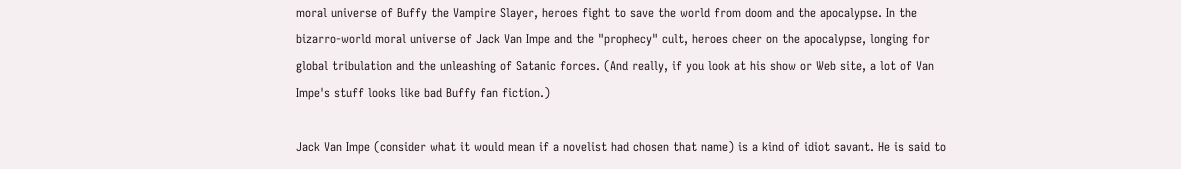moral universe of Buffy the Vampire Slayer, heroes fight to save the world from doom and the apocalypse. In the bizarro-world moral universe of Jack Van Impe and the "prophecy" cult, heroes cheer on the apocalypse, longing for global tribulation and the unleashing of Satanic forces. (And really, if you look at his show or Web site, a lot of Van Impe's stuff looks like bad Buffy fan fiction.)

Jack Van Impe (consider what it would mean if a novelist had chosen that name) is a kind of idiot savant. He is said to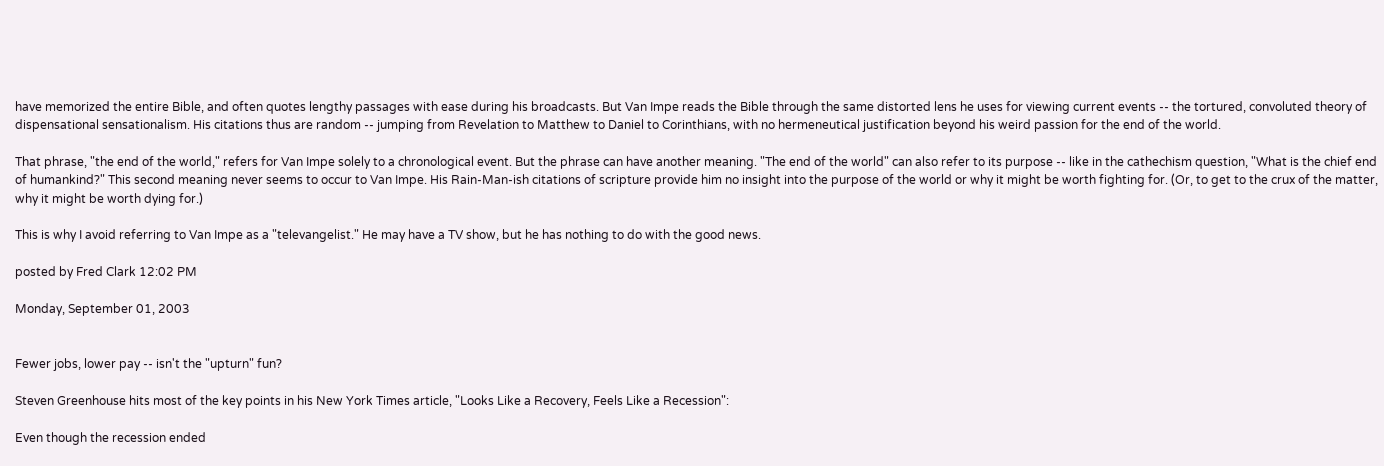have memorized the entire Bible, and often quotes lengthy passages with ease during his broadcasts. But Van Impe reads the Bible through the same distorted lens he uses for viewing current events -- the tortured, convoluted theory of dispensational sensationalism. His citations thus are random -- jumping from Revelation to Matthew to Daniel to Corinthians, with no hermeneutical justification beyond his weird passion for the end of the world.

That phrase, "the end of the world," refers for Van Impe solely to a chronological event. But the phrase can have another meaning. "The end of the world" can also refer to its purpose -- like in the cathechism question, "What is the chief end of humankind?" This second meaning never seems to occur to Van Impe. His Rain-Man-ish citations of scripture provide him no insight into the purpose of the world or why it might be worth fighting for. (Or, to get to the crux of the matter, why it might be worth dying for.)

This is why I avoid referring to Van Impe as a "televangelist." He may have a TV show, but he has nothing to do with the good news.

posted by Fred Clark 12:02 PM

Monday, September 01, 2003


Fewer jobs, lower pay -- isn't the "upturn" fun?

Steven Greenhouse hits most of the key points in his New York Times article, "Looks Like a Recovery, Feels Like a Recession":

Even though the recession ended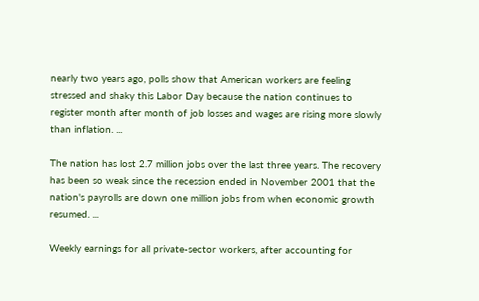nearly two years ago, polls show that American workers are feeling stressed and shaky this Labor Day because the nation continues to register month after month of job losses and wages are rising more slowly than inflation. ...

The nation has lost 2.7 million jobs over the last three years. The recovery has been so weak since the recession ended in November 2001 that the nation's payrolls are down one million jobs from when economic growth resumed. ...

Weekly earnings for all private-sector workers, after accounting for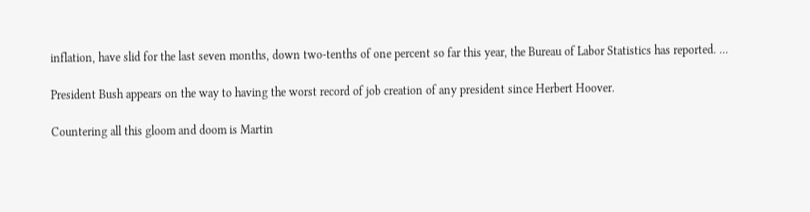inflation, have slid for the last seven months, down two-tenths of one percent so far this year, the Bureau of Labor Statistics has reported. ...

President Bush appears on the way to having the worst record of job creation of any president since Herbert Hoover.

Countering all this gloom and doom is Martin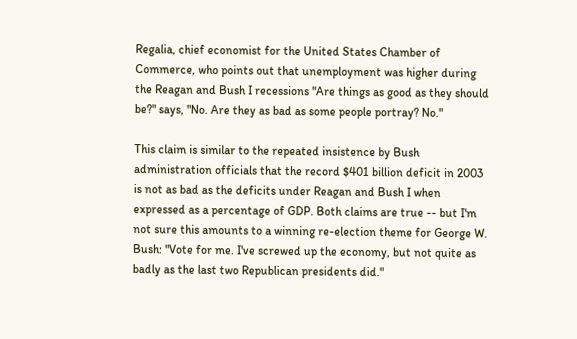Regalia, chief economist for the United States Chamber of Commerce, who points out that unemployment was higher during the Reagan and Bush I recessions "Are things as good as they should be?" says, "No. Are they as bad as some people portray? No."

This claim is similar to the repeated insistence by Bush administration officials that the record $401 billion deficit in 2003 is not as bad as the deficits under Reagan and Bush I when expressed as a percentage of GDP. Both claims are true -- but I'm not sure this amounts to a winning re-election theme for George W. Bush: "Vote for me. I've screwed up the economy, but not quite as badly as the last two Republican presidents did."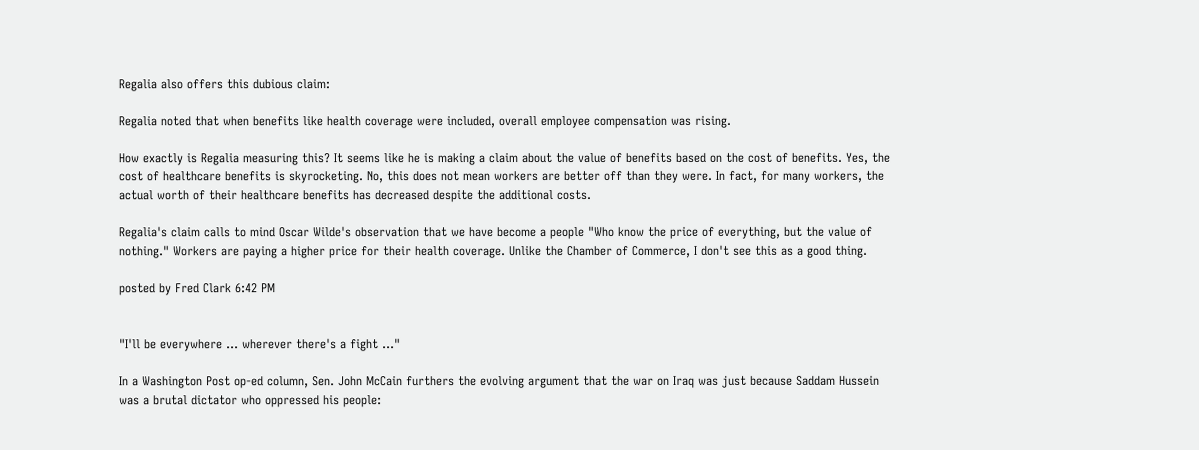Regalia also offers this dubious claim:

Regalia noted that when benefits like health coverage were included, overall employee compensation was rising.

How exactly is Regalia measuring this? It seems like he is making a claim about the value of benefits based on the cost of benefits. Yes, the cost of healthcare benefits is skyrocketing. No, this does not mean workers are better off than they were. In fact, for many workers, the actual worth of their healthcare benefits has decreased despite the additional costs.

Regalia's claim calls to mind Oscar Wilde's observation that we have become a people "Who know the price of everything, but the value of nothing." Workers are paying a higher price for their health coverage. Unlike the Chamber of Commerce, I don't see this as a good thing.

posted by Fred Clark 6:42 PM


"I'll be everywhere ... wherever there's a fight ..."

In a Washington Post op-ed column, Sen. John McCain furthers the evolving argument that the war on Iraq was just because Saddam Hussein was a brutal dictator who oppressed his people: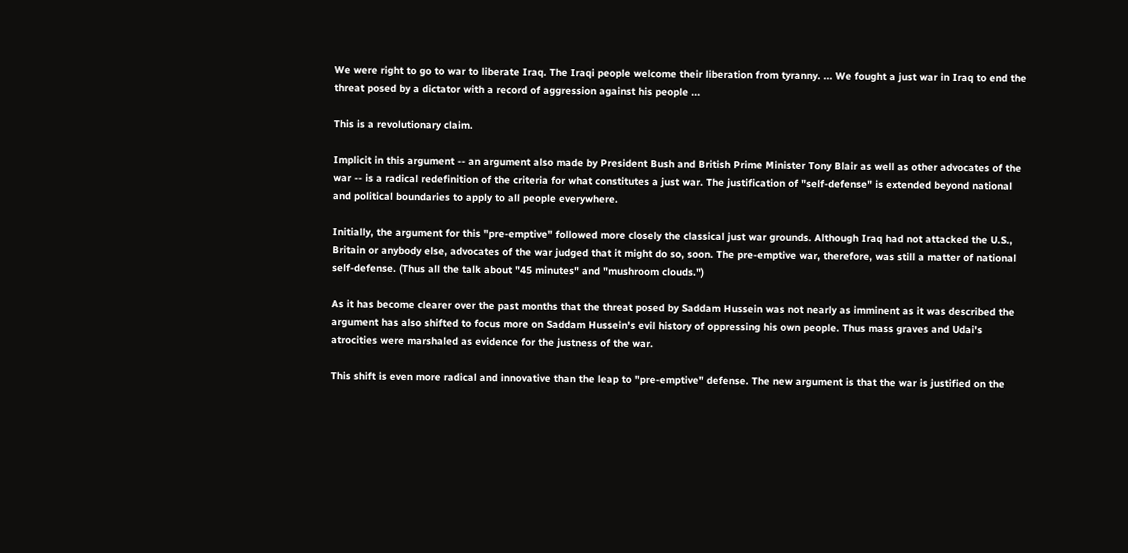We were right to go to war to liberate Iraq. The Iraqi people welcome their liberation from tyranny. ... We fought a just war in Iraq to end the threat posed by a dictator with a record of aggression against his people ...

This is a revolutionary claim.

Implicit in this argument -- an argument also made by President Bush and British Prime Minister Tony Blair as well as other advocates of the war -- is a radical redefinition of the criteria for what constitutes a just war. The justification of "self-defense" is extended beyond national and political boundaries to apply to all people everywhere.

Initially, the argument for this "pre-emptive" followed more closely the classical just war grounds. Although Iraq had not attacked the U.S., Britain or anybody else, advocates of the war judged that it might do so, soon. The pre-emptive war, therefore, was still a matter of national self-defense. (Thus all the talk about "45 minutes" and "mushroom clouds.")

As it has become clearer over the past months that the threat posed by Saddam Hussein was not nearly as imminent as it was described the argument has also shifted to focus more on Saddam Hussein's evil history of oppressing his own people. Thus mass graves and Udai's atrocities were marshaled as evidence for the justness of the war.

This shift is even more radical and innovative than the leap to "pre-emptive" defense. The new argument is that the war is justified on the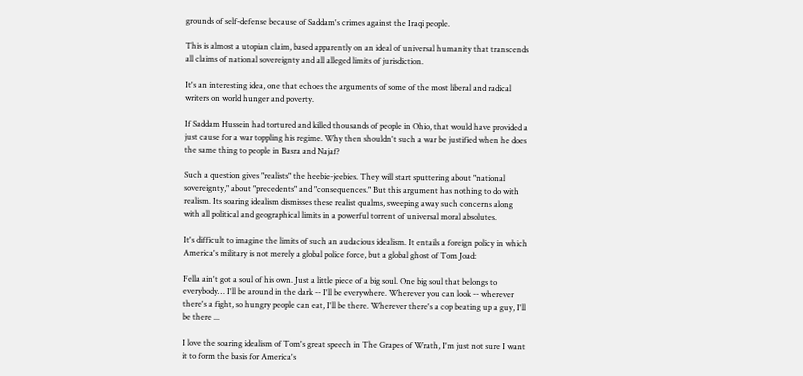grounds of self-defense because of Saddam's crimes against the Iraqi people.

This is almost a utopian claim, based apparently on an ideal of universal humanity that transcends all claims of national sovereignty and all alleged limits of jurisdiction.

It's an interesting idea, one that echoes the arguments of some of the most liberal and radical writers on world hunger and poverty.

If Saddam Hussein had tortured and killed thousands of people in Ohio, that would have provided a just cause for a war toppling his regime. Why then shouldn't such a war be justified when he does the same thing to people in Basra and Najaf?

Such a question gives "realists" the heebie-jeebies. They will start sputtering about "national sovereignty," about "precedents" and "consequences." But this argument has nothing to do with realism. Its soaring idealism dismisses these realist qualms, sweeping away such concerns along with all political and geographical limits in a powerful torrent of universal moral absolutes.

It's difficult to imagine the limits of such an audacious idealism. It entails a foreign policy in which America's military is not merely a global police force, but a global ghost of Tom Joad:

Fella ain't got a soul of his own. Just a little piece of a big soul. One big soul that belongs to everybody… I'll be around in the dark -- I'll be everywhere. Wherever you can look -- wherever there's a fight, so hungry people can eat, I'll be there. Wherever there's a cop beating up a guy, I'll be there ...

I love the soaring idealism of Tom's great speech in The Grapes of Wrath, I'm just not sure I want it to form the basis for America's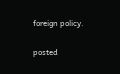foreign policy.

posted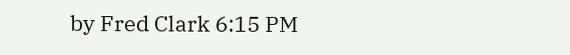by Fred Clark 6:15 PM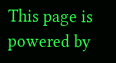This page is powered by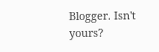Blogger. Isn't yours?